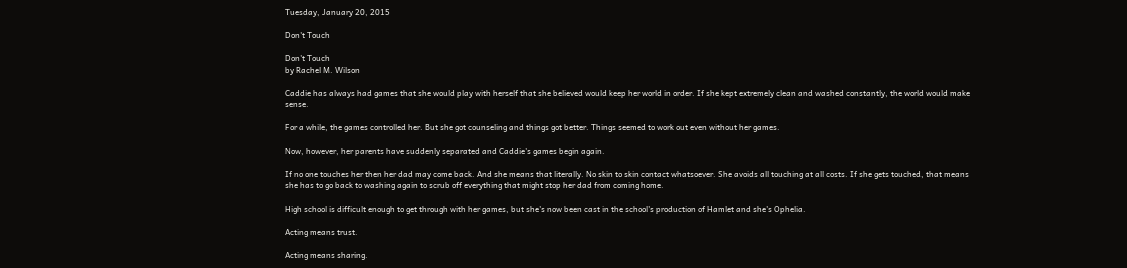Tuesday, January 20, 2015

Don't Touch

Don't Touch
by Rachel M. Wilson

Caddie has always had games that she would play with herself that she believed would keep her world in order. If she kept extremely clean and washed constantly, the world would make sense.

For a while, the games controlled her. But she got counseling and things got better. Things seemed to work out even without her games.

Now, however, her parents have suddenly separated and Caddie's games begin again.

If no one touches her then her dad may come back. And she means that literally. No skin to skin contact whatsoever. She avoids all touching at all costs. If she gets touched, that means she has to go back to washing again to scrub off everything that might stop her dad from coming home.

High school is difficult enough to get through with her games, but she's now been cast in the school's production of Hamlet and she's Ophelia.

Acting means trust.

Acting means sharing.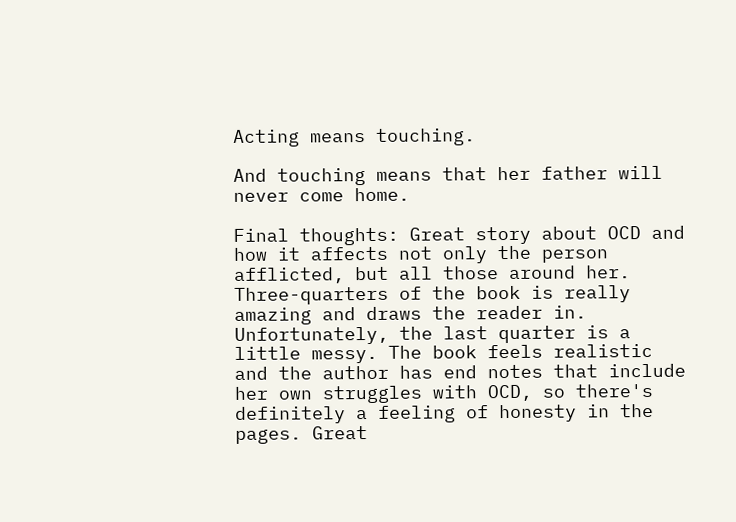Acting means touching.

And touching means that her father will never come home.

Final thoughts: Great story about OCD and how it affects not only the person afflicted, but all those around her. Three-quarters of the book is really amazing and draws the reader in. Unfortunately, the last quarter is a little messy. The book feels realistic and the author has end notes that include her own struggles with OCD, so there's definitely a feeling of honesty in the pages. Great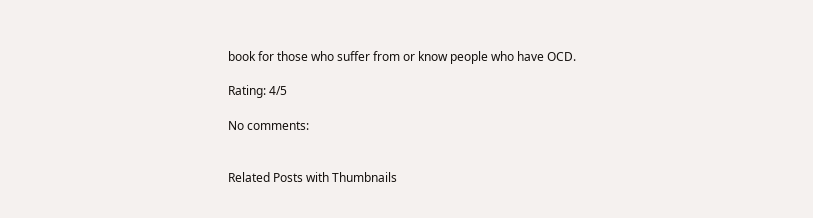book for those who suffer from or know people who have OCD.

Rating: 4/5

No comments:


Related Posts with Thumbnails